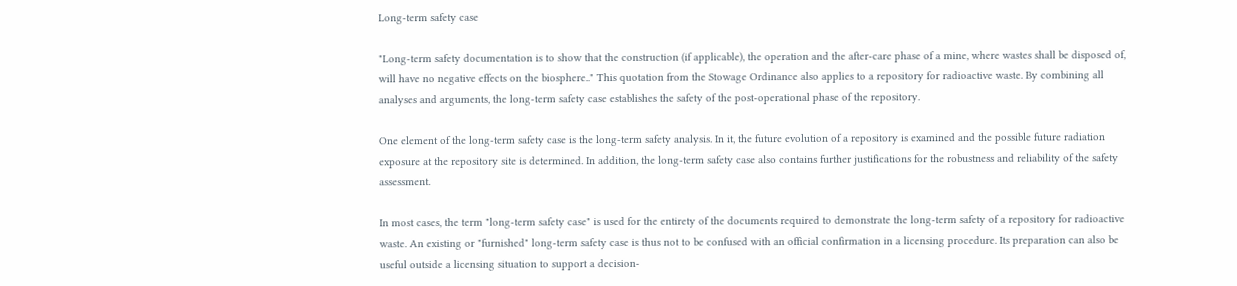Long-term safety case

"Long-term safety documentation is to show that the construction (if applicable), the operation and the after-care phase of a mine, where wastes shall be disposed of, will have no negative effects on the biosphere.." This quotation from the Stowage Ordinance also applies to a repository for radioactive waste. By combining all analyses and arguments, the long-term safety case establishes the safety of the post-operational phase of the repository.

One element of the long-term safety case is the long-term safety analysis. In it, the future evolution of a repository is examined and the possible future radiation exposure at the repository site is determined. In addition, the long-term safety case also contains further justifications for the robustness and reliability of the safety assessment.

In most cases, the term "long-term safety case" is used for the entirety of the documents required to demonstrate the long-term safety of a repository for radioactive waste. An existing or "furnished" long-term safety case is thus not to be confused with an official confirmation in a licensing procedure. Its preparation can also be useful outside a licensing situation to support a decision-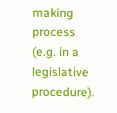making process (e.g. in a legislative procedure).